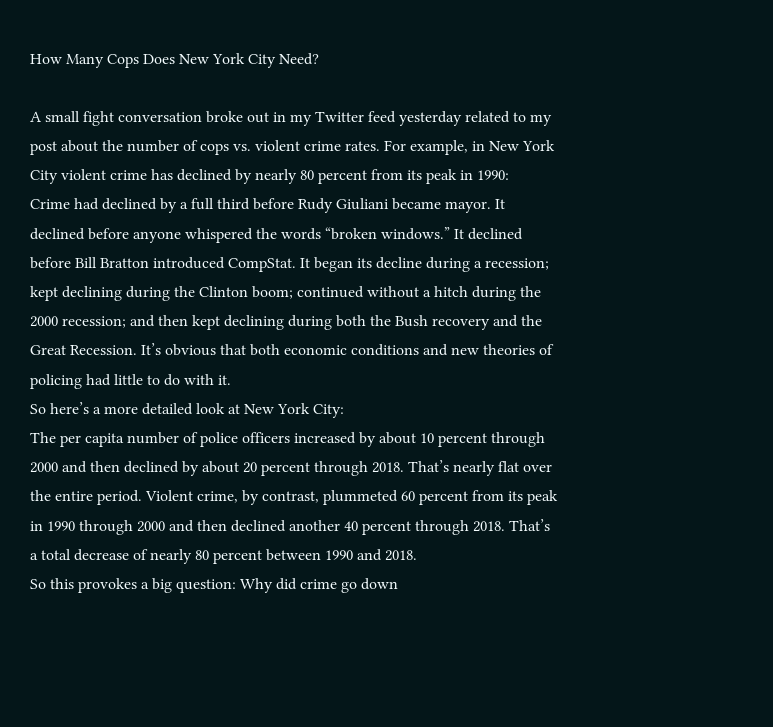How Many Cops Does New York City Need?

A small fight conversation broke out in my Twitter feed yesterday related to my post about the number of cops vs. violent crime rates. For example, in New York City violent crime has declined by nearly 80 percent from its peak in 1990:
Crime had declined by a full third before Rudy Giuliani became mayor. It declined before anyone whispered the words “broken windows.” It declined before Bill Bratton introduced CompStat. It began its decline during a recession; kept declining during the Clinton boom; continued without a hitch during the 2000 recession; and then kept declining during both the Bush recovery and the Great Recession. It’s obvious that both economic conditions and new theories of policing had little to do with it.
So here’s a more detailed look at New York City:
The per capita number of police officers increased by about 10 percent through 2000 and then declined by about 20 percent through 2018. That’s nearly flat over the entire period. Violent crime, by contrast, plummeted 60 percent from its peak in 1990 through 2000 and then declined another 40 percent through 2018. That’s a total decrease of nearly 80 percent between 1990 and 2018.
So this provokes a big question: Why did crime go down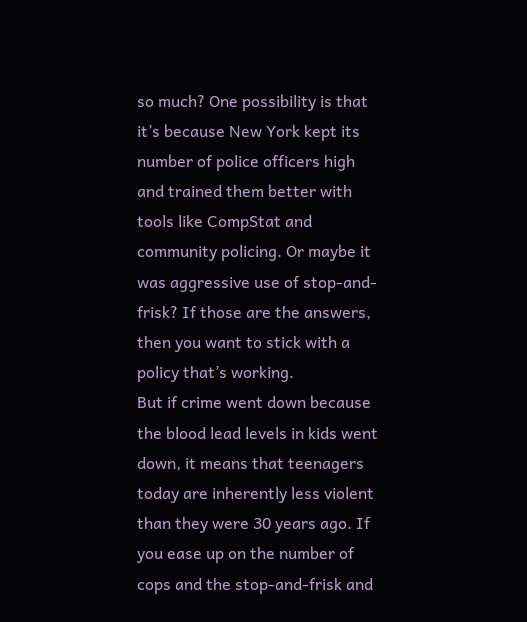so much? One possibility is that it’s because New York kept its number of police officers high and trained them better with tools like CompStat and community policing. Or maybe it was aggressive use of stop-and-frisk? If those are the answers, then you want to stick with a policy that’s working.
But if crime went down because the blood lead levels in kids went down, it means that teenagers today are inherently less violent than they were 30 years ago. If you ease up on the number of cops and the stop-and-frisk and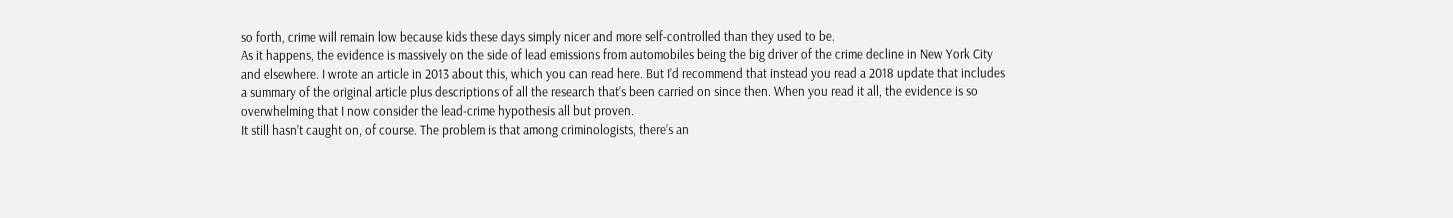so forth, crime will remain low because kids these days simply nicer and more self-controlled than they used to be.
As it happens, the evidence is massively on the side of lead emissions from automobiles being the big driver of the crime decline in New York City and elsewhere. I wrote an article in 2013 about this, which you can read here. But I’d recommend that instead you read a 2018 update that includes a summary of the original article plus descriptions of all the research that’s been carried on since then. When you read it all, the evidence is so overwhelming that I now consider the lead-crime hypothesis all but proven.
It still hasn’t caught on, of course. The problem is that among criminologists, there’s an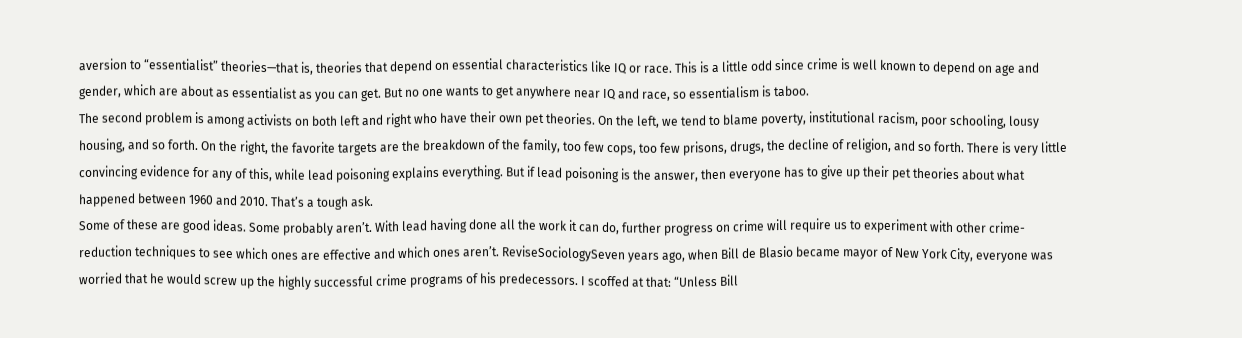aversion to “essentialist” theories—that is, theories that depend on essential characteristics like IQ or race. This is a little odd since crime is well known to depend on age and gender, which are about as essentialist as you can get. But no one wants to get anywhere near IQ and race, so essentialism is taboo.
The second problem is among activists on both left and right who have their own pet theories. On the left, we tend to blame poverty, institutional racism, poor schooling, lousy housing, and so forth. On the right, the favorite targets are the breakdown of the family, too few cops, too few prisons, drugs, the decline of religion, and so forth. There is very little convincing evidence for any of this, while lead poisoning explains everything. But if lead poisoning is the answer, then everyone has to give up their pet theories about what happened between 1960 and 2010. That’s a tough ask.
Some of these are good ideas. Some probably aren’t. With lead having done all the work it can do, further progress on crime will require us to experiment with other crime-reduction techniques to see which ones are effective and which ones aren’t. ReviseSociologySeven years ago, when Bill de Blasio became mayor of New York City, everyone was worried that he would screw up the highly successful crime programs of his predecessors. I scoffed at that: “Unless Bill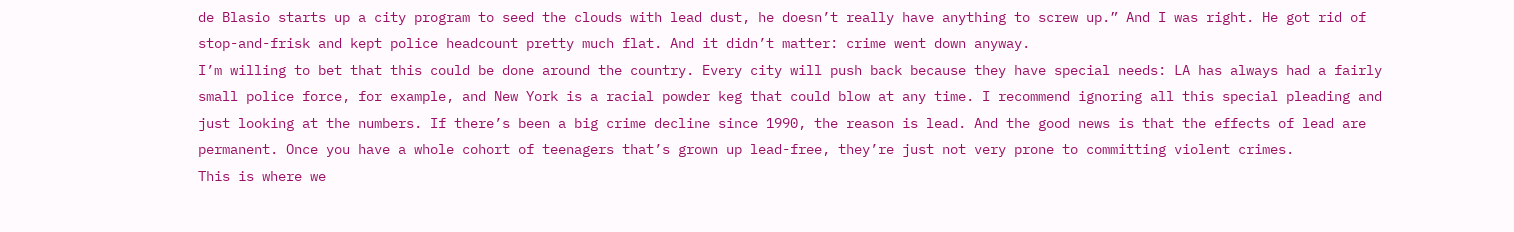de Blasio starts up a city program to seed the clouds with lead dust, he doesn’t really have anything to screw up.” And I was right. He got rid of stop-and-frisk and kept police headcount pretty much flat. And it didn’t matter: crime went down anyway.
I’m willing to bet that this could be done around the country. Every city will push back because they have special needs: LA has always had a fairly small police force, for example, and New York is a racial powder keg that could blow at any time. I recommend ignoring all this special pleading and just looking at the numbers. If there’s been a big crime decline since 1990, the reason is lead. And the good news is that the effects of lead are permanent. Once you have a whole cohort of teenagers that’s grown up lead-free, they’re just not very prone to committing violent crimes.
This is where we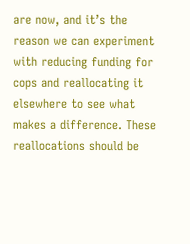are now, and it’s the reason we can experiment with reducing funding for cops and reallocating it elsewhere to see what makes a difference. These reallocations should be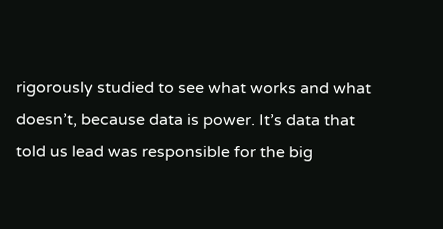rigorously studied to see what works and what doesn’t, because data is power. It’s data that told us lead was responsible for the big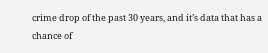crime drop of the past 30 years, and it’s data that has a chance of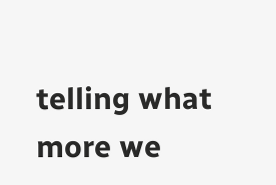telling what more we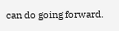can do going forward.